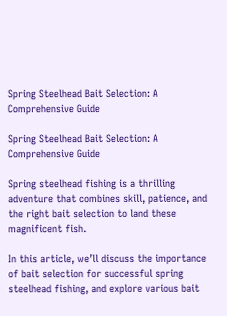Spring Steelhead Bait Selection: A Comprehensive Guide

Spring Steelhead Bait Selection: A Comprehensive Guide

Spring steelhead fishing is a thrilling adventure that combines skill, patience, and the right bait selection to land these magnificent fish.

In this article, we’ll discuss the importance of bait selection for successful spring steelhead fishing, and explore various bait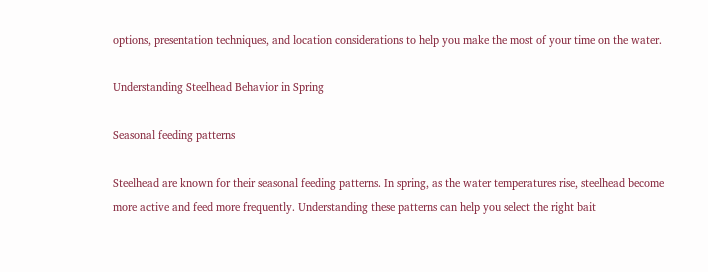options, presentation techniques, and location considerations to help you make the most of your time on the water.

Understanding Steelhead Behavior in Spring

Seasonal feeding patterns

Steelhead are known for their seasonal feeding patterns. In spring, as the water temperatures rise, steelhead become more active and feed more frequently. Understanding these patterns can help you select the right bait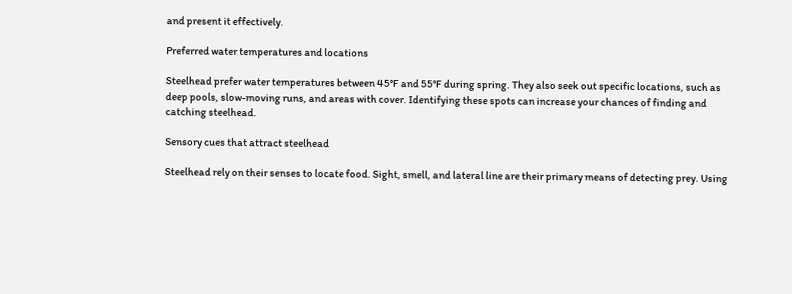and present it effectively.

Preferred water temperatures and locations

Steelhead prefer water temperatures between 45°F and 55°F during spring. They also seek out specific locations, such as deep pools, slow-moving runs, and areas with cover. Identifying these spots can increase your chances of finding and catching steelhead.

Sensory cues that attract steelhead

Steelhead rely on their senses to locate food. Sight, smell, and lateral line are their primary means of detecting prey. Using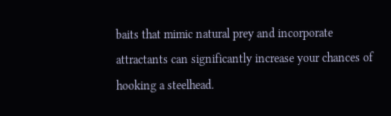baits that mimic natural prey and incorporate attractants can significantly increase your chances of hooking a steelhead.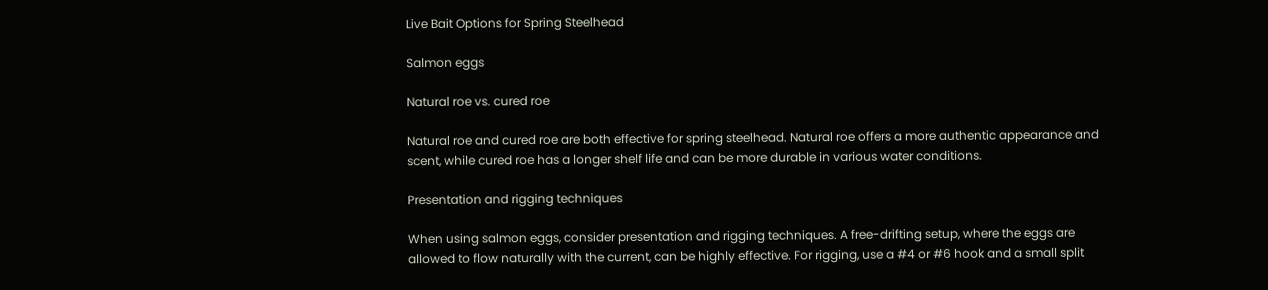Live Bait Options for Spring Steelhead

Salmon eggs

Natural roe vs. cured roe

Natural roe and cured roe are both effective for spring steelhead. Natural roe offers a more authentic appearance and scent, while cured roe has a longer shelf life and can be more durable in various water conditions.

Presentation and rigging techniques

When using salmon eggs, consider presentation and rigging techniques. A free-drifting setup, where the eggs are allowed to flow naturally with the current, can be highly effective. For rigging, use a #4 or #6 hook and a small split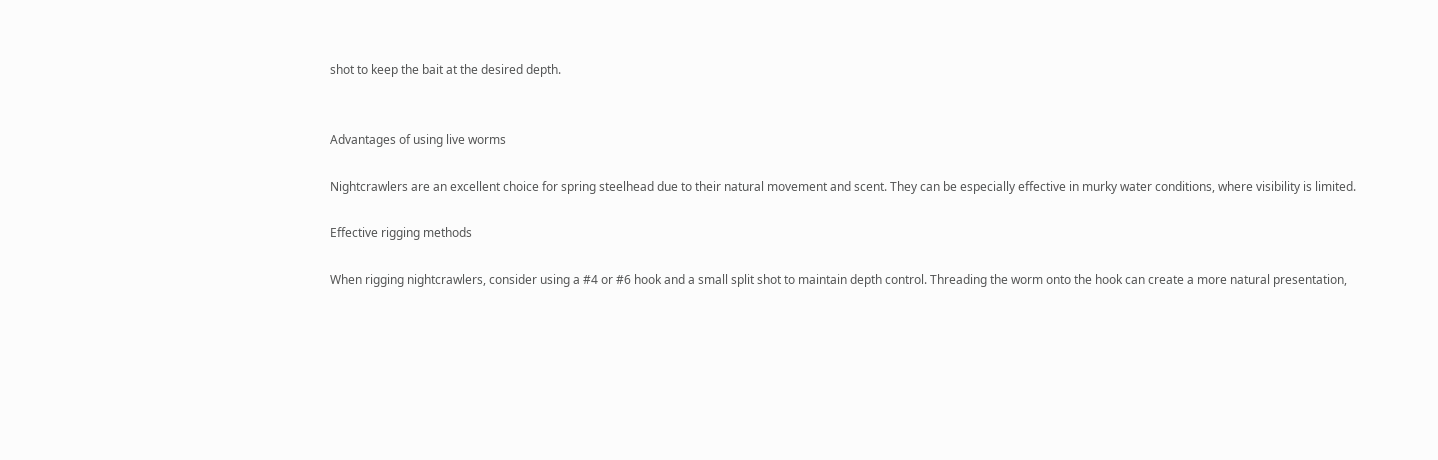shot to keep the bait at the desired depth.


Advantages of using live worms

Nightcrawlers are an excellent choice for spring steelhead due to their natural movement and scent. They can be especially effective in murky water conditions, where visibility is limited.

Effective rigging methods

When rigging nightcrawlers, consider using a #4 or #6 hook and a small split shot to maintain depth control. Threading the worm onto the hook can create a more natural presentation,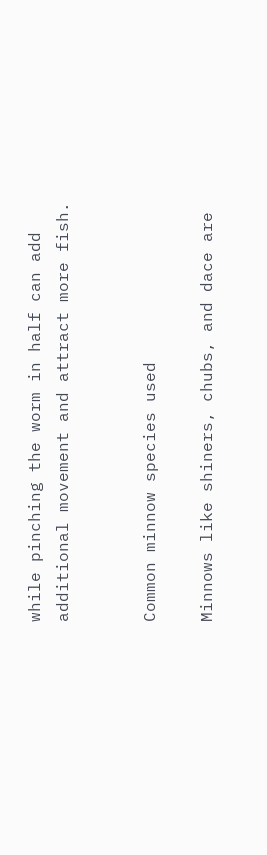while pinching the worm in half can add additional movement and attract more fish.


Common minnow species used

Minnows like shiners, chubs, and dace are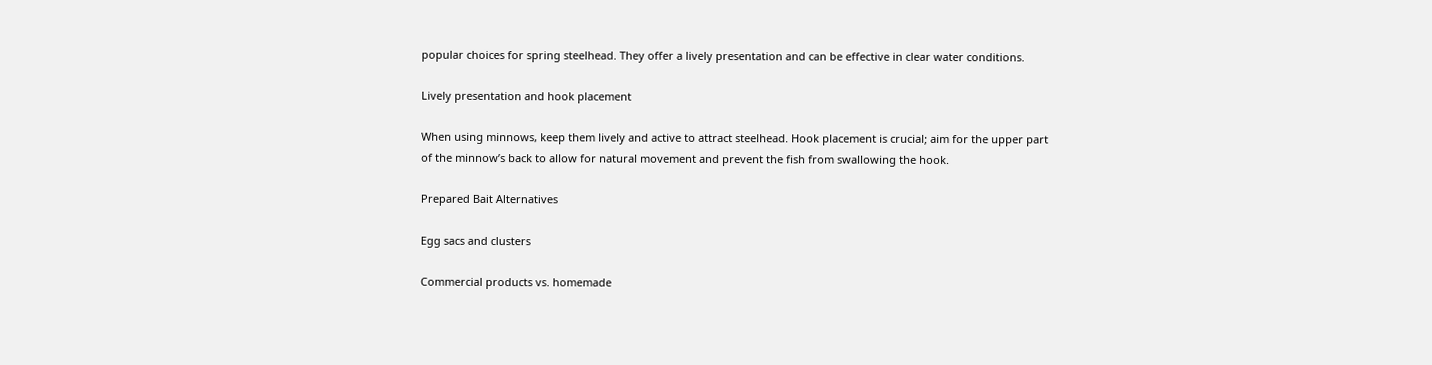popular choices for spring steelhead. They offer a lively presentation and can be effective in clear water conditions.

Lively presentation and hook placement

When using minnows, keep them lively and active to attract steelhead. Hook placement is crucial; aim for the upper part of the minnow’s back to allow for natural movement and prevent the fish from swallowing the hook.

Prepared Bait Alternatives

Egg sacs and clusters

Commercial products vs. homemade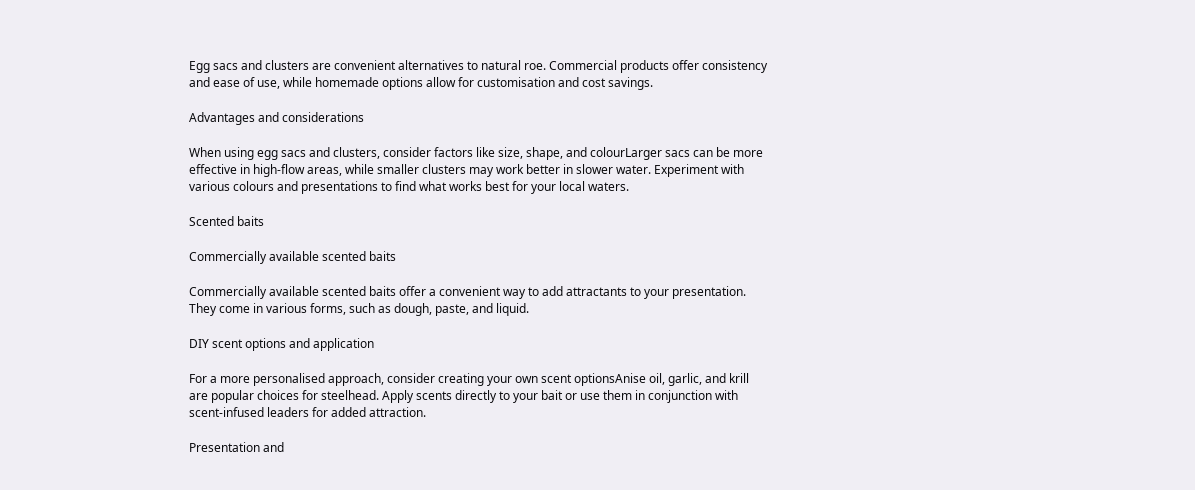Egg sacs and clusters are convenient alternatives to natural roe. Commercial products offer consistency and ease of use, while homemade options allow for customisation and cost savings.

Advantages and considerations

When using egg sacs and clusters, consider factors like size, shape, and colourLarger sacs can be more effective in high-flow areas, while smaller clusters may work better in slower water. Experiment with various colours and presentations to find what works best for your local waters.

Scented baits

Commercially available scented baits

Commercially available scented baits offer a convenient way to add attractants to your presentation. They come in various forms, such as dough, paste, and liquid.

DIY scent options and application

For a more personalised approach, consider creating your own scent optionsAnise oil, garlic, and krill are popular choices for steelhead. Apply scents directly to your bait or use them in conjunction with scent-infused leaders for added attraction.

Presentation and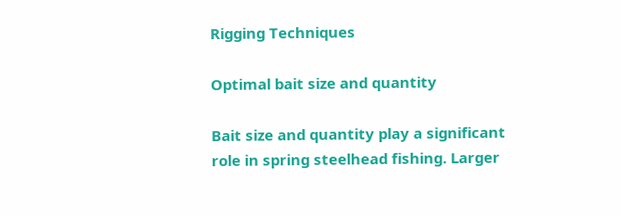Rigging Techniques

Optimal bait size and quantity

Bait size and quantity play a significant role in spring steelhead fishing. Larger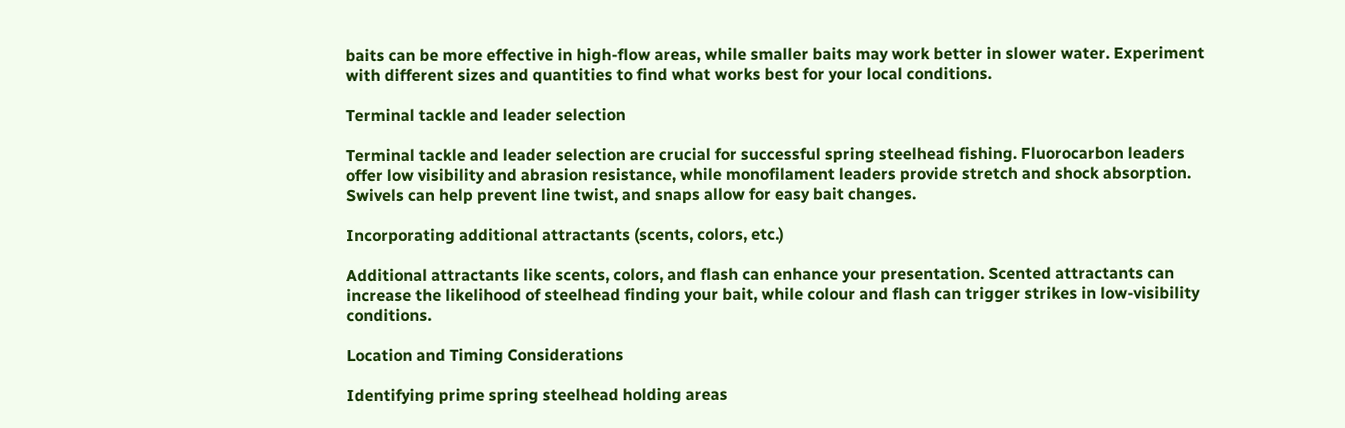baits can be more effective in high-flow areas, while smaller baits may work better in slower water. Experiment with different sizes and quantities to find what works best for your local conditions.

Terminal tackle and leader selection

Terminal tackle and leader selection are crucial for successful spring steelhead fishing. Fluorocarbon leaders offer low visibility and abrasion resistance, while monofilament leaders provide stretch and shock absorption. Swivels can help prevent line twist, and snaps allow for easy bait changes.

Incorporating additional attractants (scents, colors, etc.)

Additional attractants like scents, colors, and flash can enhance your presentation. Scented attractants can increase the likelihood of steelhead finding your bait, while colour and flash can trigger strikes in low-visibility conditions.

Location and Timing Considerations

Identifying prime spring steelhead holding areas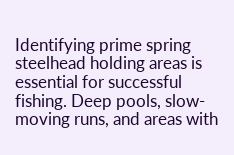Identifying prime spring steelhead holding areas is essential for successful fishing. Deep pools, slow-moving runs, and areas with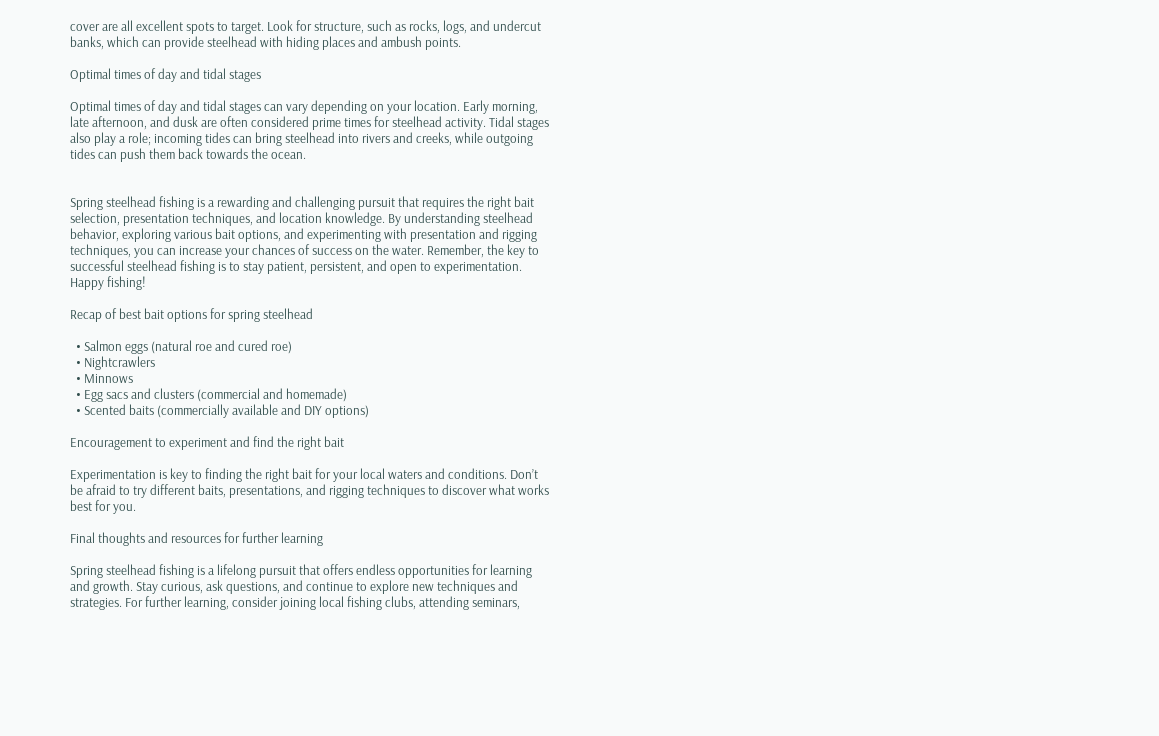cover are all excellent spots to target. Look for structure, such as rocks, logs, and undercut banks, which can provide steelhead with hiding places and ambush points.

Optimal times of day and tidal stages

Optimal times of day and tidal stages can vary depending on your location. Early morning, late afternoon, and dusk are often considered prime times for steelhead activity. Tidal stages also play a role; incoming tides can bring steelhead into rivers and creeks, while outgoing tides can push them back towards the ocean.


Spring steelhead fishing is a rewarding and challenging pursuit that requires the right bait selection, presentation techniques, and location knowledge. By understanding steelhead behavior, exploring various bait options, and experimenting with presentation and rigging techniques, you can increase your chances of success on the water. Remember, the key to successful steelhead fishing is to stay patient, persistent, and open to experimentation. Happy fishing!

Recap of best bait options for spring steelhead

  • Salmon eggs (natural roe and cured roe)
  • Nightcrawlers
  • Minnows
  • Egg sacs and clusters (commercial and homemade)
  • Scented baits (commercially available and DIY options)

Encouragement to experiment and find the right bait

Experimentation is key to finding the right bait for your local waters and conditions. Don’t be afraid to try different baits, presentations, and rigging techniques to discover what works best for you.

Final thoughts and resources for further learning

Spring steelhead fishing is a lifelong pursuit that offers endless opportunities for learning and growth. Stay curious, ask questions, and continue to explore new techniques and strategies. For further learning, consider joining local fishing clubs, attending seminars,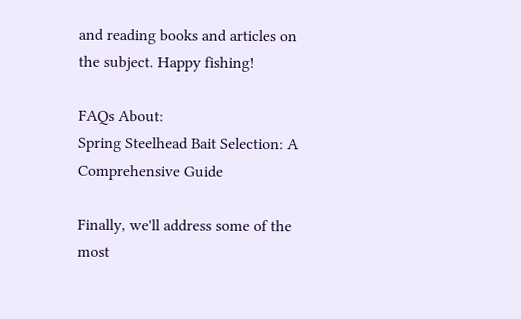and reading books and articles on the subject. Happy fishing!

FAQs About:
Spring Steelhead Bait Selection: A Comprehensive Guide

Finally, we'll address some of the most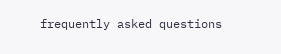frequently asked questions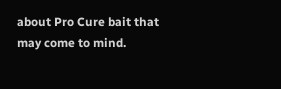about Pro Cure bait that may come to mind.